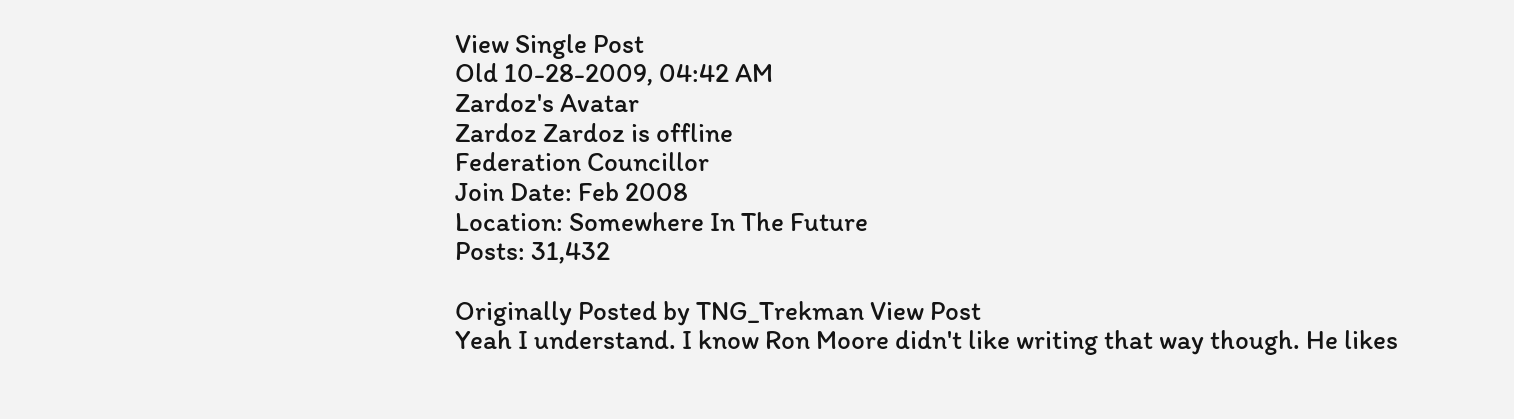View Single Post
Old 10-28-2009, 04:42 AM
Zardoz's Avatar
Zardoz Zardoz is offline
Federation Councillor
Join Date: Feb 2008
Location: Somewhere In The Future
Posts: 31,432

Originally Posted by TNG_Trekman View Post
Yeah I understand. I know Ron Moore didn't like writing that way though. He likes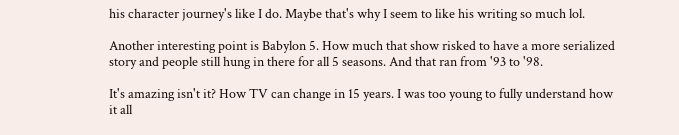his character journey's like I do. Maybe that's why I seem to like his writing so much lol.

Another interesting point is Babylon 5. How much that show risked to have a more serialized story and people still hung in there for all 5 seasons. And that ran from '93 to '98.

It's amazing isn't it? How TV can change in 15 years. I was too young to fully understand how it all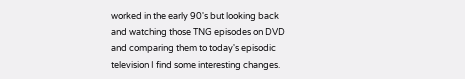worked in the early 90's but looking back and watching those TNG episodes on DVD and comparing them to today's episodic television I find some interesting changes.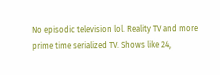No episodic television lol. Reality TV and more prime time serialized TV. Shows like 24,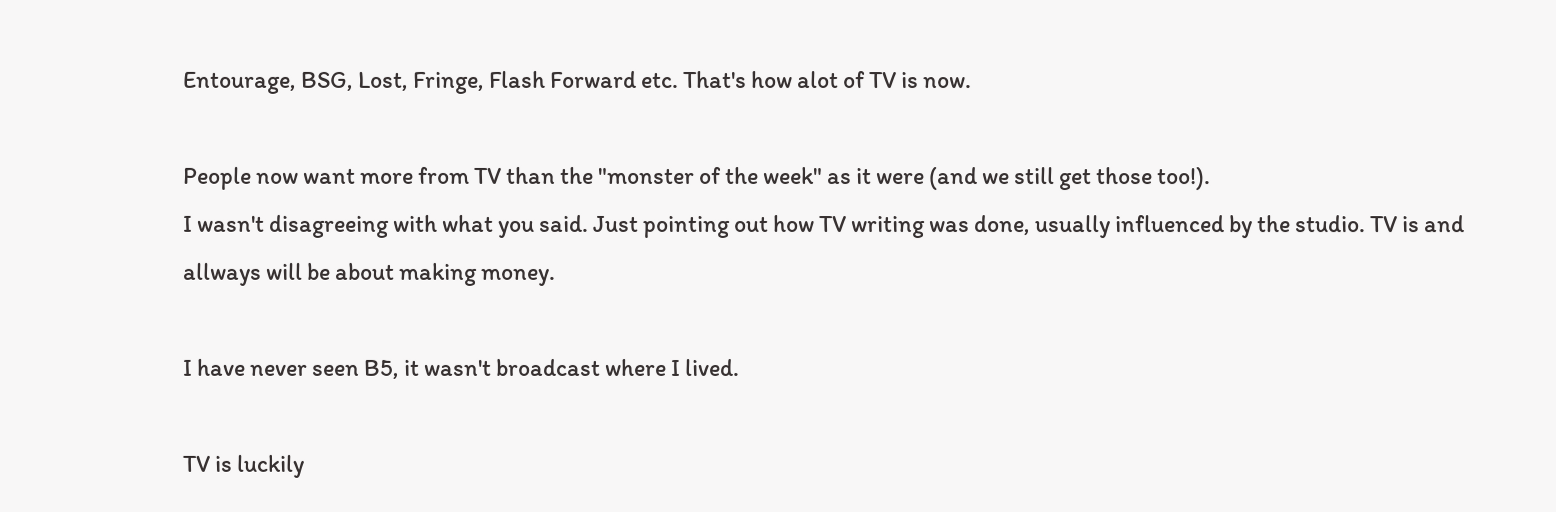Entourage, BSG, Lost, Fringe, Flash Forward etc. That's how alot of TV is now.

People now want more from TV than the "monster of the week" as it were (and we still get those too!).
I wasn't disagreeing with what you said. Just pointing out how TV writing was done, usually influenced by the studio. TV is and allways will be about making money.

I have never seen B5, it wasn't broadcast where I lived.

TV is luckily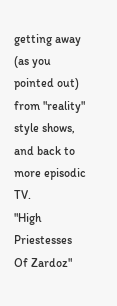getting away (as you pointed out) from "reality" style shows, and back to more episodic TV.
"High Priestesses Of Zardoz"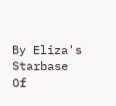By Eliza's Starbase Of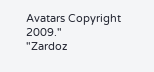Avatars Copyright 2009."
"Zardoz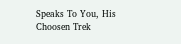Speaks To You, His Choosen Trek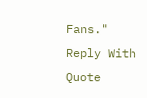Fans."
Reply With Quote